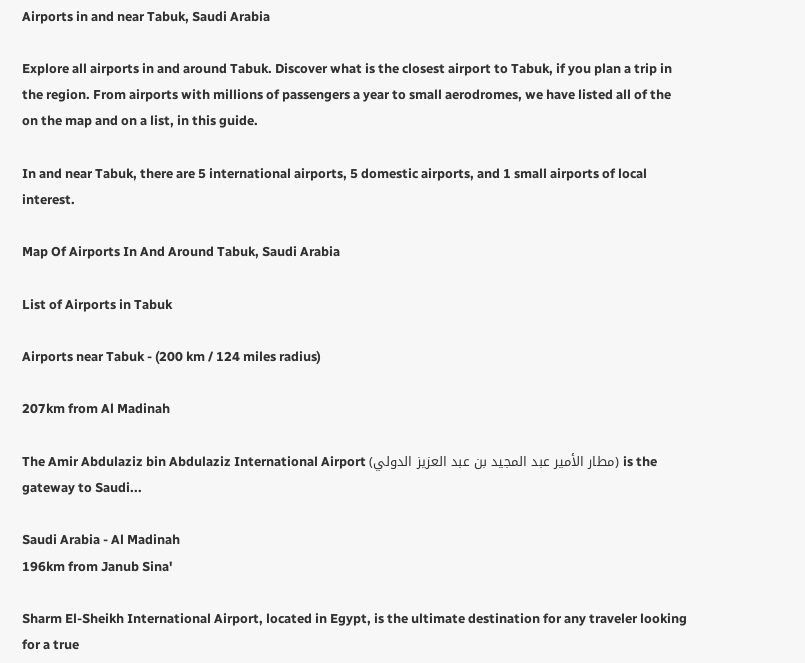Airports in and near Tabuk, Saudi Arabia

Explore all airports in and around Tabuk. Discover what is the closest airport to Tabuk, if you plan a trip in the region. From airports with millions of passengers a year to small aerodromes, we have listed all of the on the map and on a list, in this guide.

In and near Tabuk, there are 5 international airports, 5 domestic airports, and 1 small airports of local interest.

Map Of Airports In And Around Tabuk, Saudi Arabia

List of Airports in Tabuk

Airports near Tabuk - (200 km / 124 miles radius)

207km from Al Madinah

The Amir Abdulaziz bin Abdulaziz International Airport (مطار الأمير عبد المجيد بن عبد العزيز الدولي) is the gateway to Saudi...

Saudi Arabia - Al Madinah
196km from Janub Sina'

Sharm El-Sheikh International Airport, located in Egypt, is the ultimate destination for any traveler looking for a true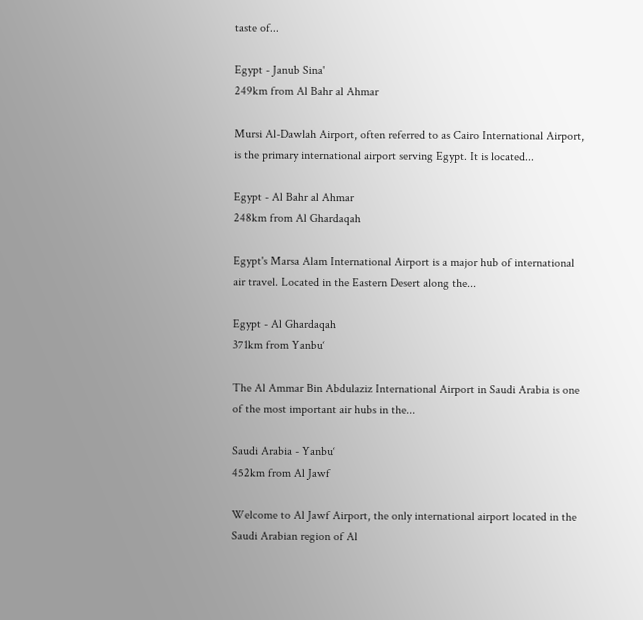taste of...

Egypt - Janub Sina'
249km from Al Bahr al Ahmar

Mursi Al-Dawlah Airport, often referred to as Cairo International Airport, is the primary international airport serving Egypt. It is located...

Egypt - Al Bahr al Ahmar
248km from Al Ghardaqah

Egypt's Marsa Alam International Airport is a major hub of international air travel. Located in the Eastern Desert along the...

Egypt - Al Ghardaqah
371km from Yanbu‘

The Al Ammar Bin Abdulaziz International Airport in Saudi Arabia is one of the most important air hubs in the...

Saudi Arabia - Yanbu‘
452km from Al Jawf

Welcome to Al Jawf Airport, the only international airport located in the Saudi Arabian region of Al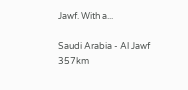Jawf. With a...

Saudi Arabia - Al Jawf
357km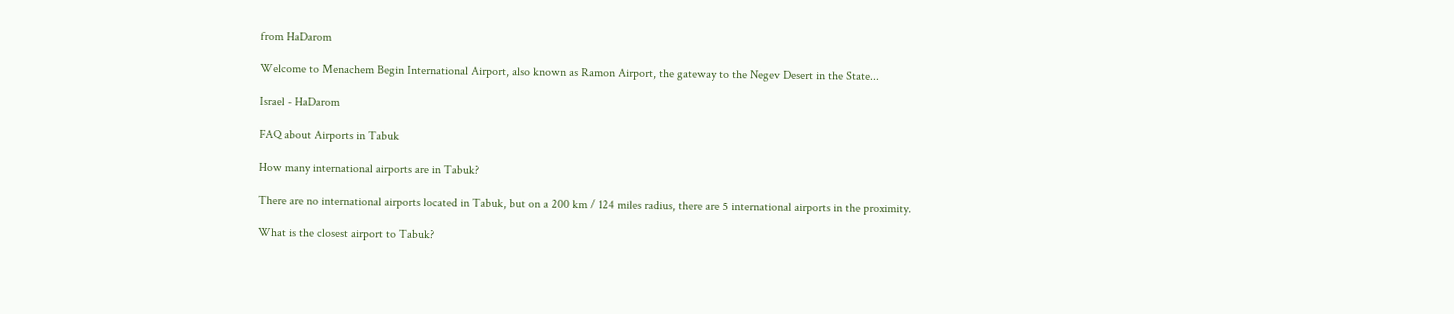from HaDarom

Welcome to Menachem Begin International Airport, also known as Ramon Airport, the gateway to the Negev Desert in the State...

Israel - HaDarom

FAQ about Airports in Tabuk

How many international airports are in Tabuk?

There are no international airports located in Tabuk, but on a 200 km / 124 miles radius, there are 5 international airports in the proximity.

What is the closest airport to Tabuk?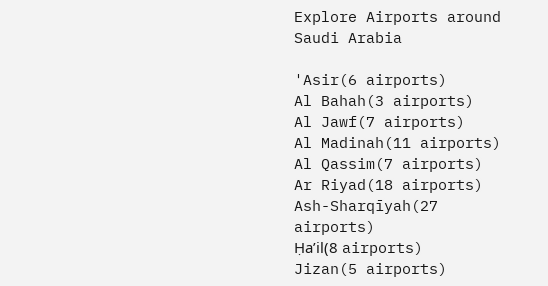Explore Airports around Saudi Arabia

'Asir(6 airports)
Al Bahah(3 airports)
Al Jawf(7 airports)
Al Madinah(11 airports)
Al Qassim(7 airports)
Ar Riyad(18 airports)
Ash-Sharqīyah(27 airports)
Ḥaʼil(8 airports)
Jizan(5 airports)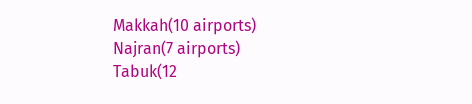Makkah(10 airports)
Najran(7 airports)
Tabuk(12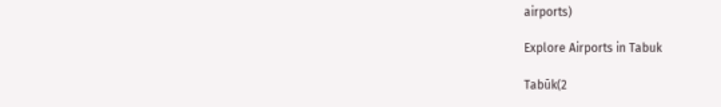airports)

Explore Airports in Tabuk

Tabūk(2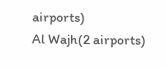airports)
Al Wajh(2 airports)